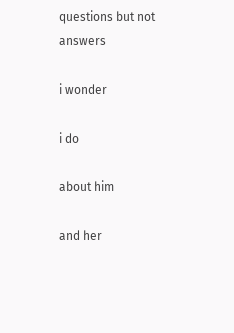questions but not answers

i wonder

i do

about him

and her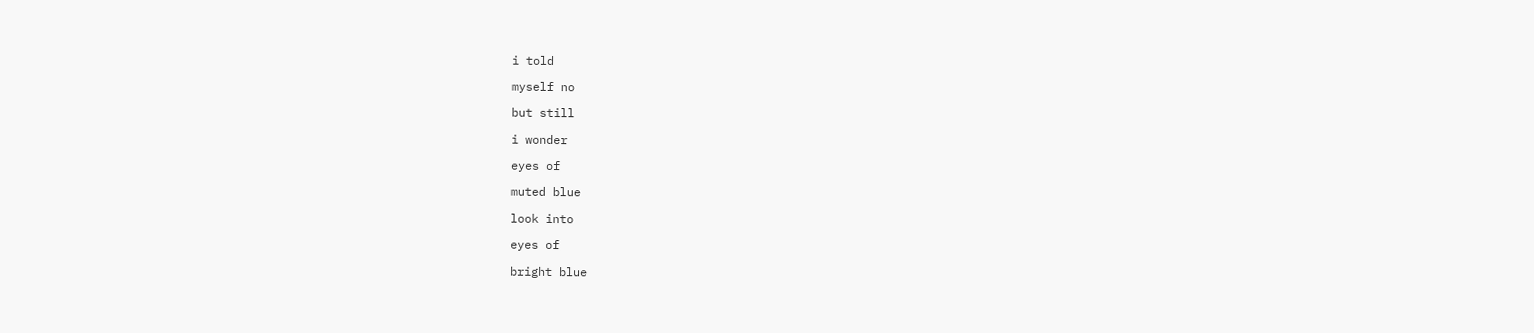i told

myself no

but still

i wonder

eyes of

muted blue

look into

eyes of

bright blue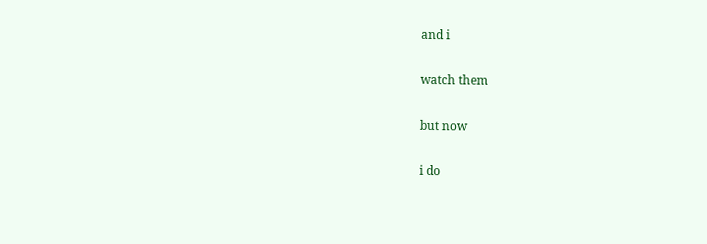and i

watch them

but now

i do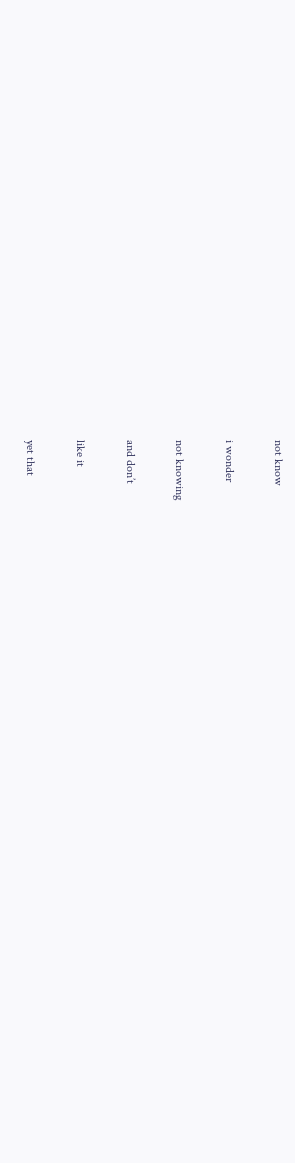not know

i wonder

not knowing

and don’t

like it

yet that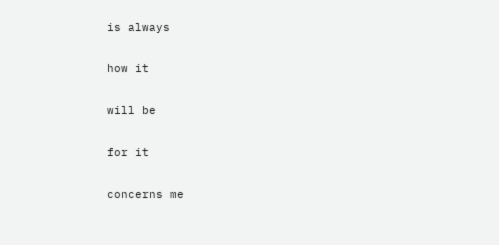is always

how it

will be

for it

concerns me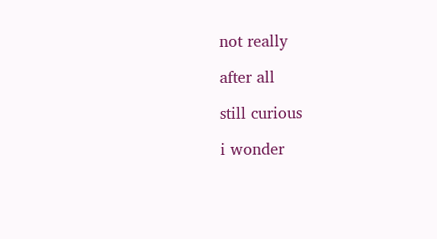not really

after all

still curious

i wonder